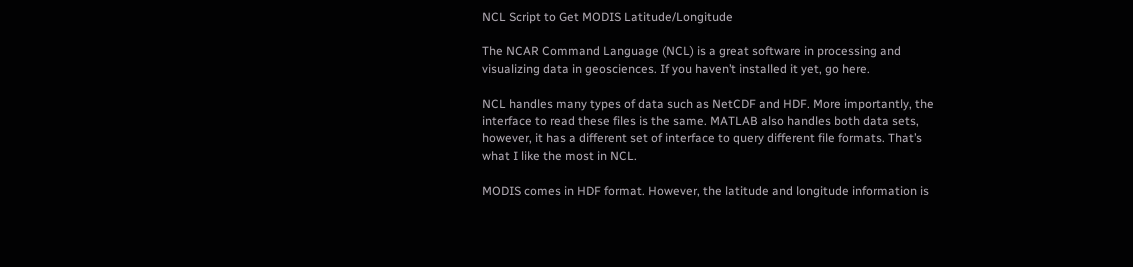NCL Script to Get MODIS Latitude/Longitude

The NCAR Command Language (NCL) is a great software in processing and visualizing data in geosciences. If you haven’t installed it yet, go here.

NCL handles many types of data such as NetCDF and HDF. More importantly, the interface to read these files is the same. MATLAB also handles both data sets, however, it has a different set of interface to query different file formats. That’s what I like the most in NCL.

MODIS comes in HDF format. However, the latitude and longitude information is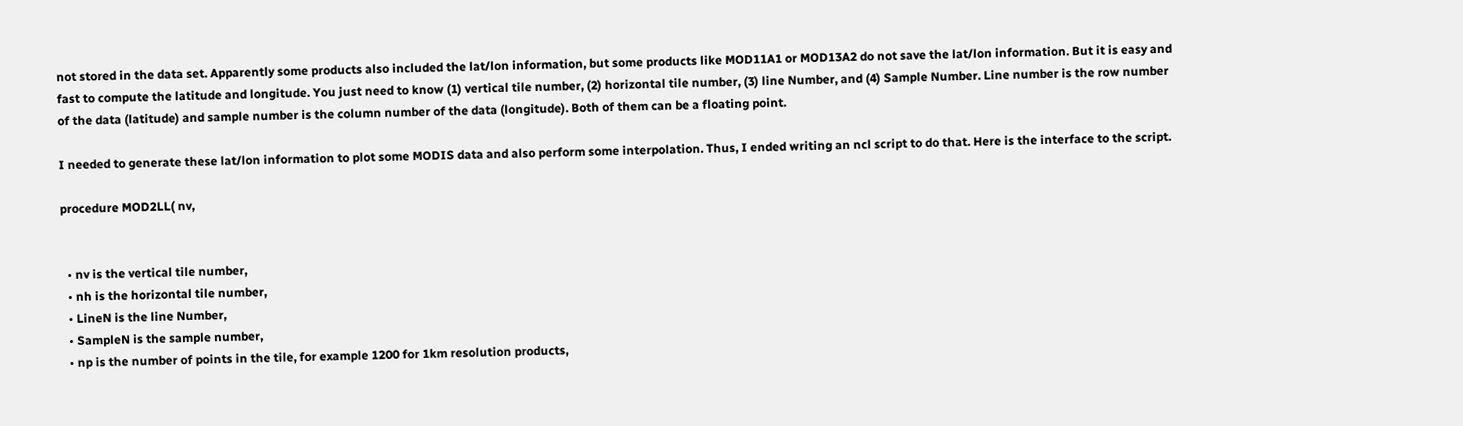not stored in the data set. Apparently some products also included the lat/lon information, but some products like MOD11A1 or MOD13A2 do not save the lat/lon information. But it is easy and fast to compute the latitude and longitude. You just need to know (1) vertical tile number, (2) horizontal tile number, (3) line Number, and (4) Sample Number. Line number is the row number of the data (latitude) and sample number is the column number of the data (longitude). Both of them can be a floating point.

I needed to generate these lat/lon information to plot some MODIS data and also perform some interpolation. Thus, I ended writing an ncl script to do that. Here is the interface to the script.

procedure MOD2LL( nv,


  • nv is the vertical tile number,
  • nh is the horizontal tile number,
  • LineN is the line Number,
  • SampleN is the sample number,
  • np is the number of points in the tile, for example 1200 for 1km resolution products,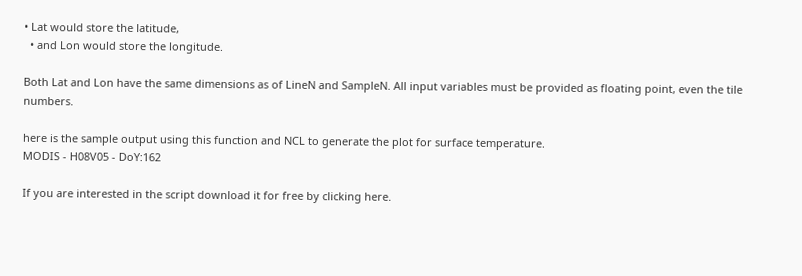• Lat would store the latitude,
  • and Lon would store the longitude.

Both Lat and Lon have the same dimensions as of LineN and SampleN. All input variables must be provided as floating point, even the tile numbers.

here is the sample output using this function and NCL to generate the plot for surface temperature.
MODIS - H08V05 - DoY:162

If you are interested in the script download it for free by clicking here.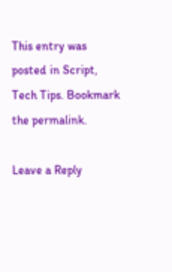This entry was posted in Script, Tech Tips. Bookmark the permalink.

Leave a Reply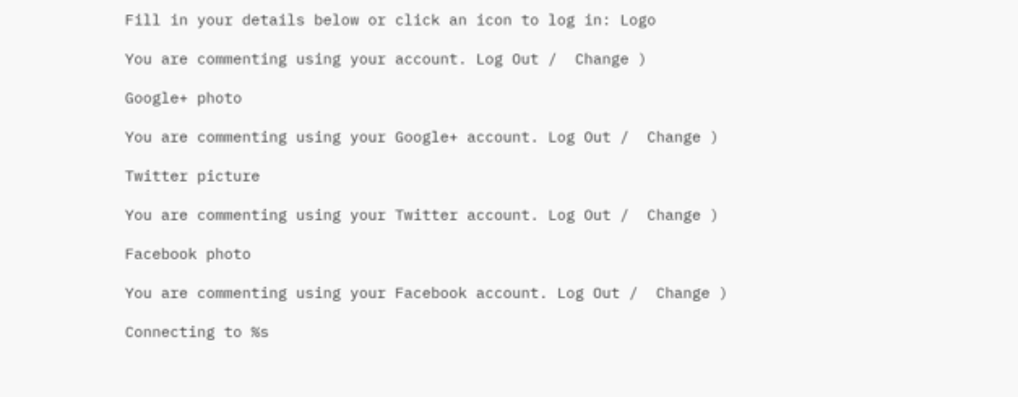Fill in your details below or click an icon to log in: Logo

You are commenting using your account. Log Out /  Change )

Google+ photo

You are commenting using your Google+ account. Log Out /  Change )

Twitter picture

You are commenting using your Twitter account. Log Out /  Change )

Facebook photo

You are commenting using your Facebook account. Log Out /  Change )

Connecting to %s